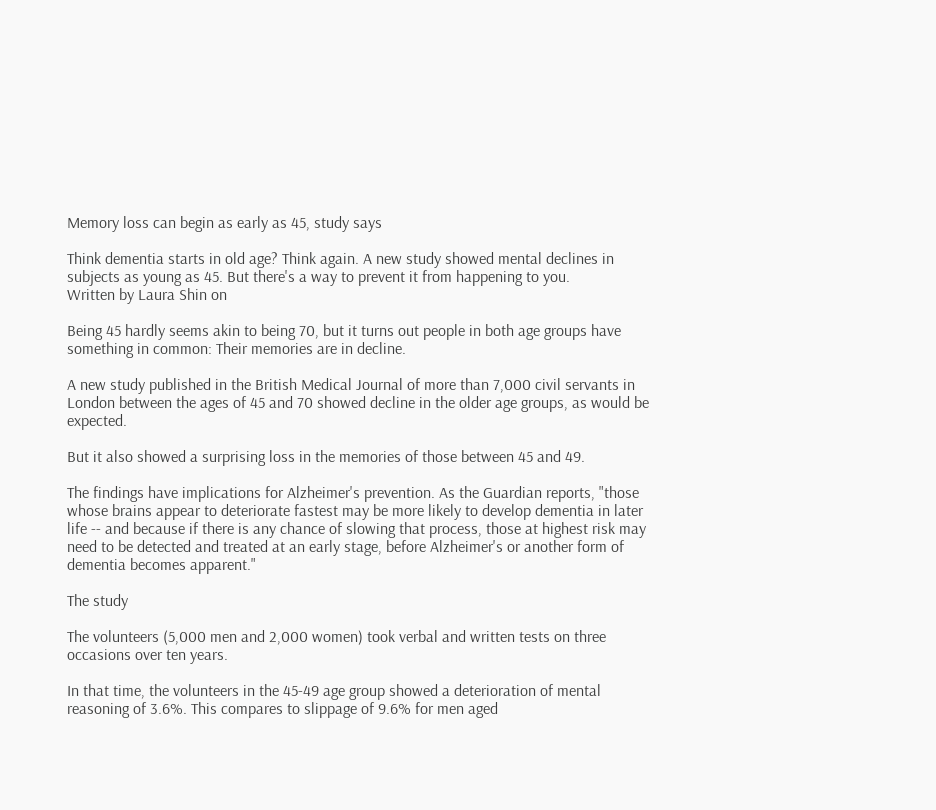Memory loss can begin as early as 45, study says

Think dementia starts in old age? Think again. A new study showed mental declines in subjects as young as 45. But there's a way to prevent it from happening to you.
Written by Laura Shin on

Being 45 hardly seems akin to being 70, but it turns out people in both age groups have something in common: Their memories are in decline.

A new study published in the British Medical Journal of more than 7,000 civil servants in London between the ages of 45 and 70 showed decline in the older age groups, as would be expected.

But it also showed a surprising loss in the memories of those between 45 and 49.

The findings have implications for Alzheimer's prevention. As the Guardian reports, "those whose brains appear to deteriorate fastest may be more likely to develop dementia in later life -- and because if there is any chance of slowing that process, those at highest risk may need to be detected and treated at an early stage, before Alzheimer's or another form of dementia becomes apparent."

The study

The volunteers (5,000 men and 2,000 women) took verbal and written tests on three occasions over ten years.

In that time, the volunteers in the 45-49 age group showed a deterioration of mental reasoning of 3.6%. This compares to slippage of 9.6% for men aged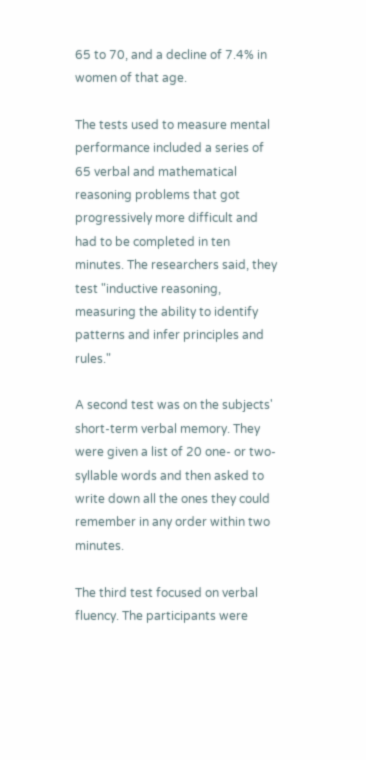65 to 70, and a decline of 7.4% in women of that age.

The tests used to measure mental performance included a series of 65 verbal and mathematical reasoning problems that got progressively more difficult and had to be completed in ten minutes. The researchers said, they test "inductive reasoning, measuring the ability to identify patterns and infer principles and rules."

A second test was on the subjects' short-term verbal memory. They were given a list of 20 one- or two-syllable words and then asked to write down all the ones they could remember in any order within two minutes.

The third test focused on verbal fluency. The participants were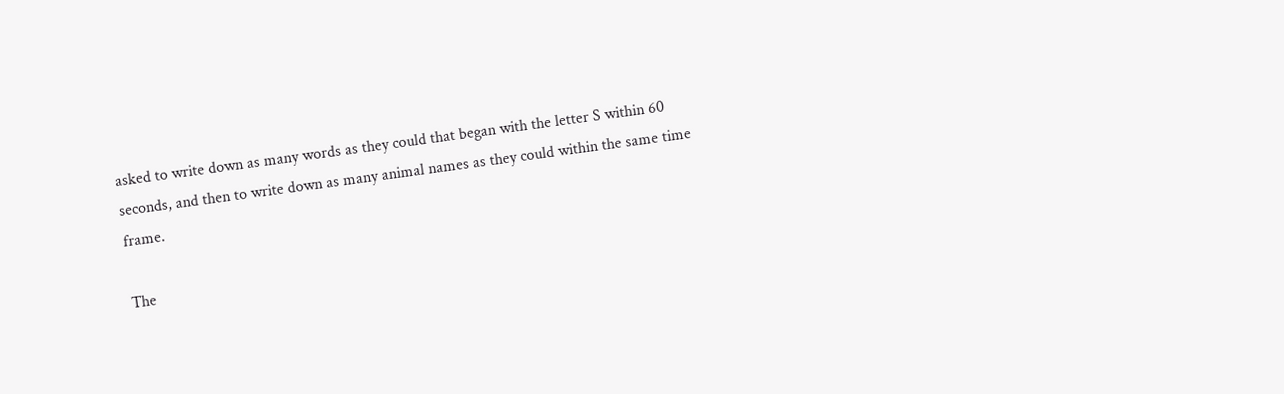asked to write down as many words as they could that began with the letter S within 60 seconds, and then to write down as many animal names as they could within the same time frame.

The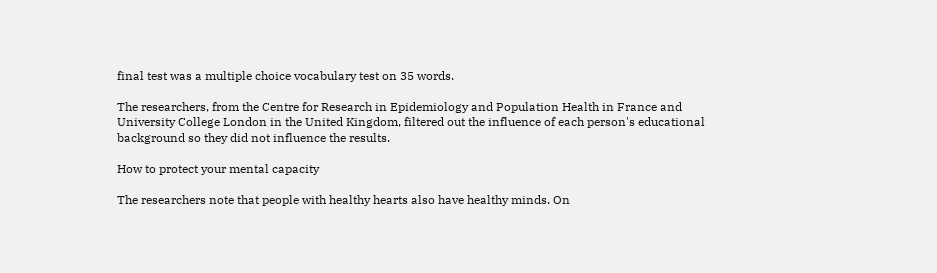final test was a multiple choice vocabulary test on 35 words.

The researchers, from the Centre for Research in Epidemiology and Population Health in France and University College London in the United Kingdom, filtered out the influence of each person's educational background so they did not influence the results.

How to protect your mental capacity

The researchers note that people with healthy hearts also have healthy minds. On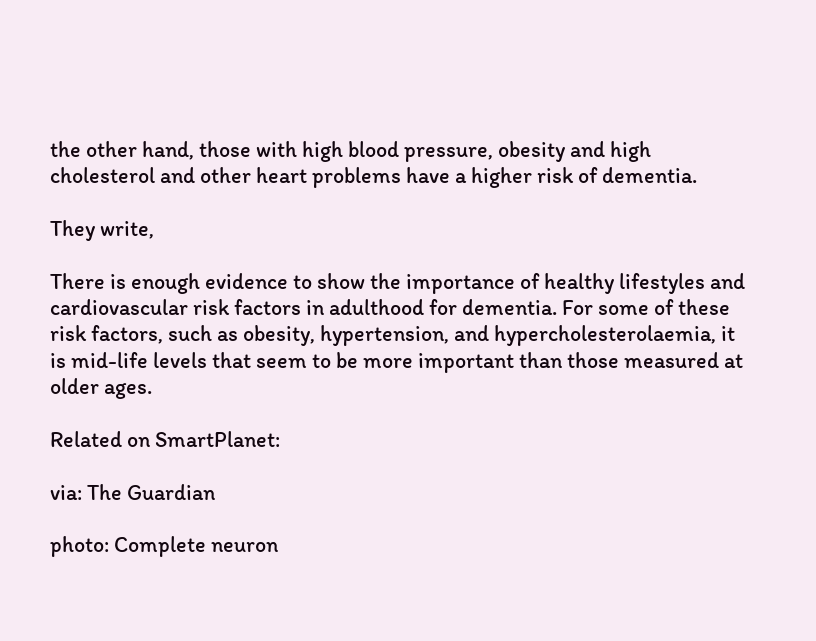the other hand, those with high blood pressure, obesity and high cholesterol and other heart problems have a higher risk of dementia.

They write,

There is enough evidence to show the importance of healthy lifestyles and cardiovascular risk factors in adulthood for dementia. For some of these risk factors, such as obesity, hypertension, and hypercholesterolaemia, it is mid-life levels that seem to be more important than those measured at older ages.

Related on SmartPlanet:

via: The Guardian

photo: Complete neuron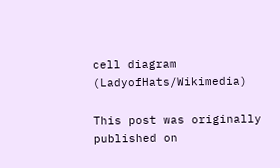cell diagram (LadyofHats/Wikimedia)

This post was originally published on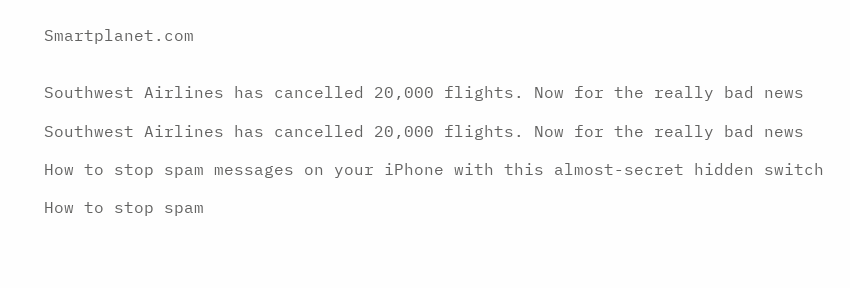Smartplanet.com


Southwest Airlines has cancelled 20,000 flights. Now for the really bad news

Southwest Airlines has cancelled 20,000 flights. Now for the really bad news

How to stop spam messages on your iPhone with this almost-secret hidden switch

How to stop spam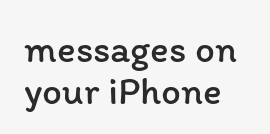messages on your iPhone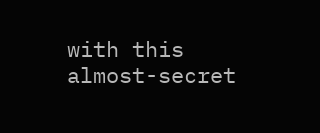with this almost-secret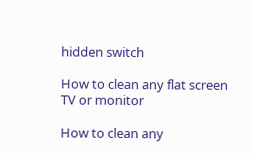hidden switch

How to clean any flat screen TV or monitor

How to clean any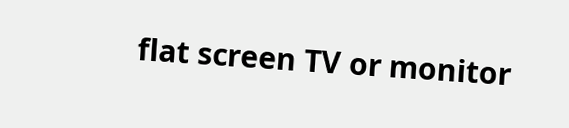flat screen TV or monitor